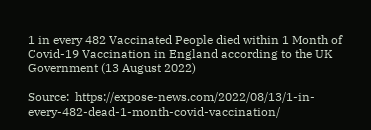1 in every 482 Vaccinated People died within 1 Month of Covid-19 Vaccination in England according to the UK Government (13 August 2022)

Source:  https://expose-news.com/2022/08/13/1-in-every-482-dead-1-month-covid-vaccination/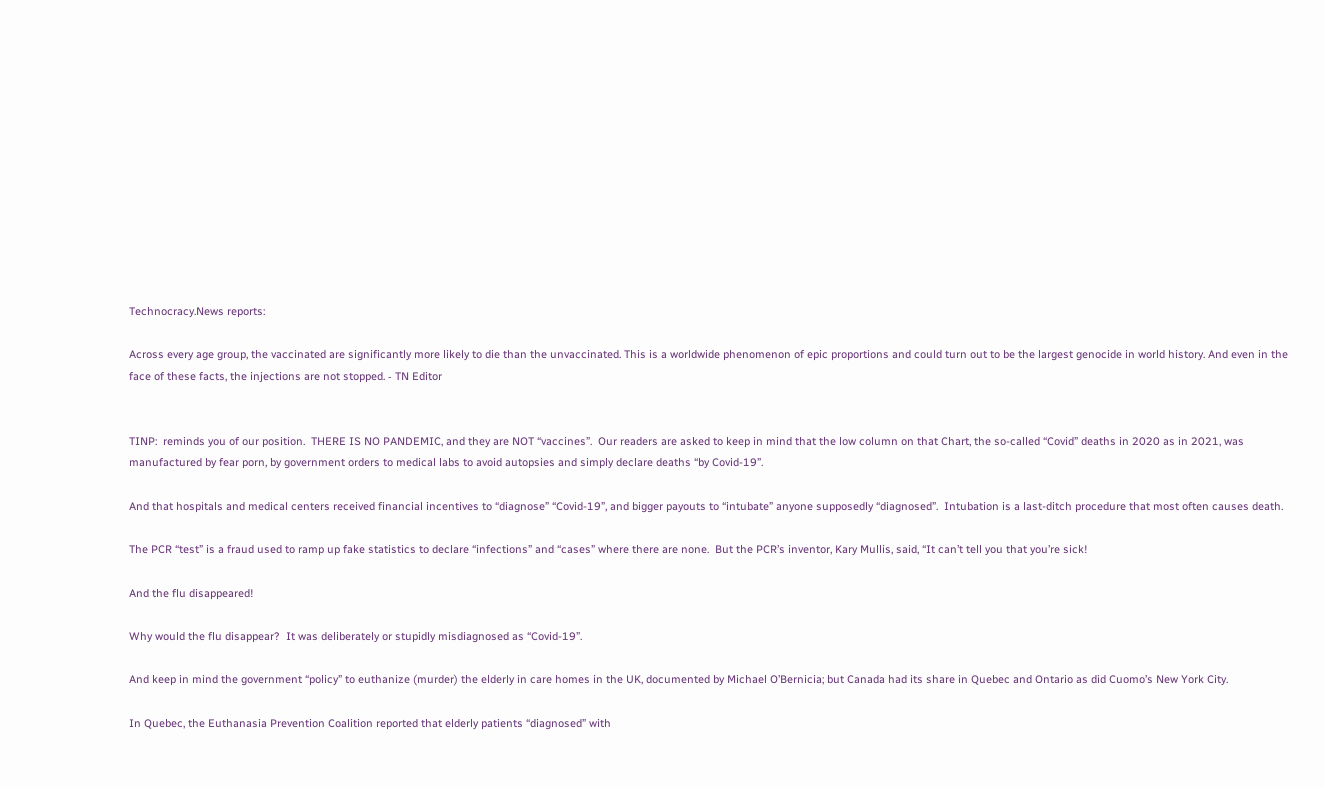Technocracy.News reports:

Across every age group, the vaccinated are significantly more likely to die than the unvaccinated. This is a worldwide phenomenon of epic proportions and could turn out to be the largest genocide in world history. And even in the face of these facts, the injections are not stopped. ⁃ TN Editor


TINP:  reminds you of our position.  THERE IS NO PANDEMIC, and they are NOT “vaccines”.  Our readers are asked to keep in mind that the low column on that Chart, the so-called “Covid” deaths in 2020 as in 2021, was manufactured by fear porn, by government orders to medical labs to avoid autopsies and simply declare deaths “by Covid-19”.

And that hospitals and medical centers received financial incentives to “diagnose” “Covid-19”, and bigger payouts to “intubate” anyone supposedly “diagnosed”.  Intubation is a last-ditch procedure that most often causes death.

The PCR “test” is a fraud used to ramp up fake statistics to declare “infections” and “cases” where there are none.  But the PCR’s inventor, Kary Mullis, said, “It can’t tell you that you’re sick!

And the flu disappeared!

Why would the flu disappear?  It was deliberately or stupidly misdiagnosed as “Covid-19”.

And keep in mind the government “policy” to euthanize (murder) the elderly in care homes in the UK, documented by Michael O’Bernicia; but Canada had its share in Quebec and Ontario as did Cuomo’s New York City.

In Quebec, the Euthanasia Prevention Coalition reported that elderly patients “diagnosed” with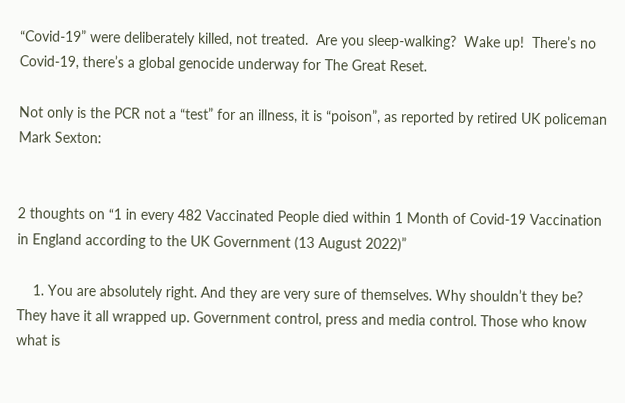“Covid-19” were deliberately killed, not treated.  Are you sleep-walking?  Wake up!  There’s no Covid-19, there’s a global genocide underway for The Great Reset.

Not only is the PCR not a “test” for an illness, it is “poison”, as reported by retired UK policeman Mark Sexton:


2 thoughts on “1 in every 482 Vaccinated People died within 1 Month of Covid-19 Vaccination in England according to the UK Government (13 August 2022)”

    1. You are absolutely right. And they are very sure of themselves. Why shouldn’t they be? They have it all wrapped up. Government control, press and media control. Those who know what is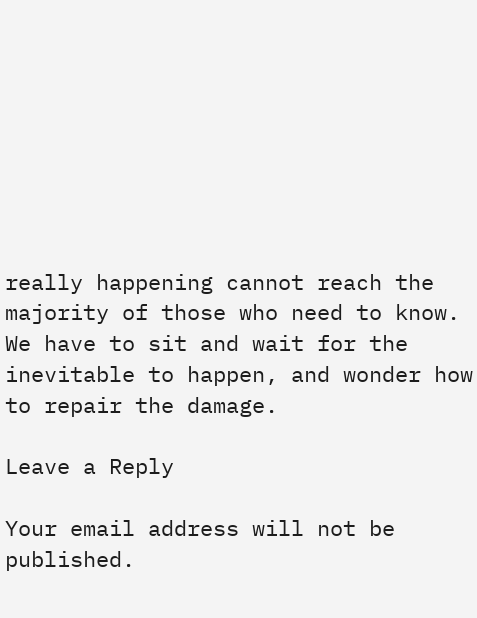really happening cannot reach the majority of those who need to know. We have to sit and wait for the inevitable to happen, and wonder how to repair the damage.

Leave a Reply

Your email address will not be published.